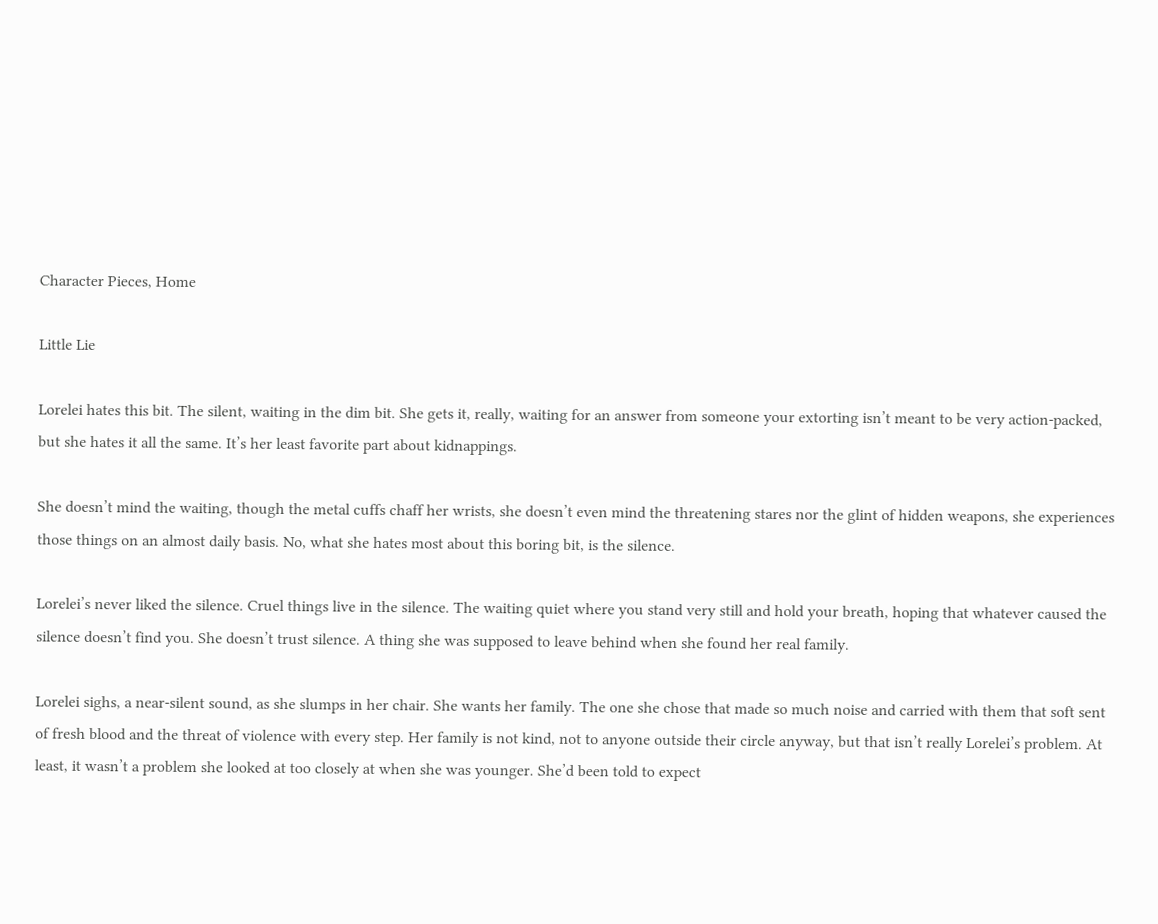Character Pieces, Home

Little Lie

Lorelei hates this bit. The silent, waiting in the dim bit. She gets it, really, waiting for an answer from someone your extorting isn’t meant to be very action-packed, but she hates it all the same. It’s her least favorite part about kidnappings.

She doesn’t mind the waiting, though the metal cuffs chaff her wrists, she doesn’t even mind the threatening stares nor the glint of hidden weapons, she experiences those things on an almost daily basis. No, what she hates most about this boring bit, is the silence.

Lorelei’s never liked the silence. Cruel things live in the silence. The waiting quiet where you stand very still and hold your breath, hoping that whatever caused the silence doesn’t find you. She doesn’t trust silence. A thing she was supposed to leave behind when she found her real family.

Lorelei sighs, a near-silent sound, as she slumps in her chair. She wants her family. The one she chose that made so much noise and carried with them that soft sent of fresh blood and the threat of violence with every step. Her family is not kind, not to anyone outside their circle anyway, but that isn’t really Lorelei’s problem. At least, it wasn’t a problem she looked at too closely at when she was younger. She’d been told to expect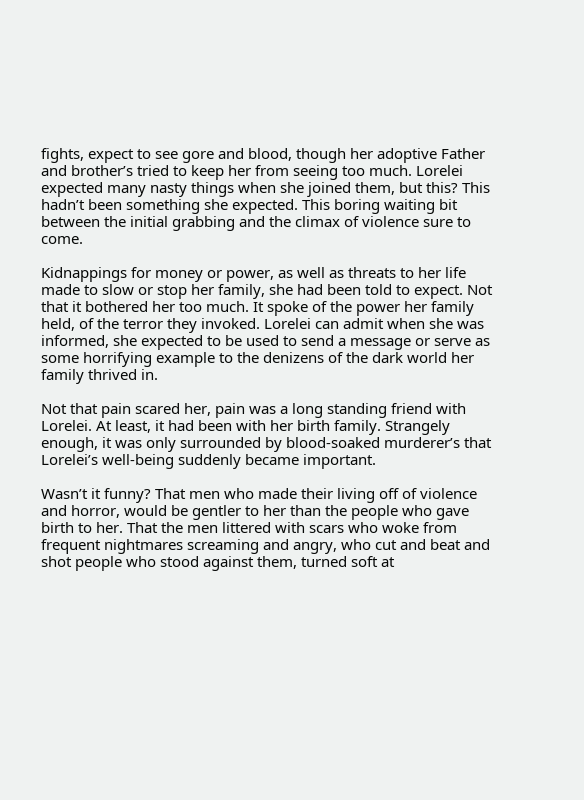fights, expect to see gore and blood, though her adoptive Father and brother’s tried to keep her from seeing too much. Lorelei expected many nasty things when she joined them, but this? This hadn’t been something she expected. This boring waiting bit between the initial grabbing and the climax of violence sure to come.

Kidnappings for money or power, as well as threats to her life made to slow or stop her family, she had been told to expect. Not that it bothered her too much. It spoke of the power her family held, of the terror they invoked. Lorelei can admit when she was informed, she expected to be used to send a message or serve as some horrifying example to the denizens of the dark world her family thrived in.

Not that pain scared her, pain was a long standing friend with Lorelei. At least, it had been with her birth family. Strangely enough, it was only surrounded by blood-soaked murderer’s that Lorelei’s well-being suddenly became important.

Wasn’t it funny? That men who made their living off of violence and horror, would be gentler to her than the people who gave birth to her. That the men littered with scars who woke from frequent nightmares screaming and angry, who cut and beat and shot people who stood against them, turned soft at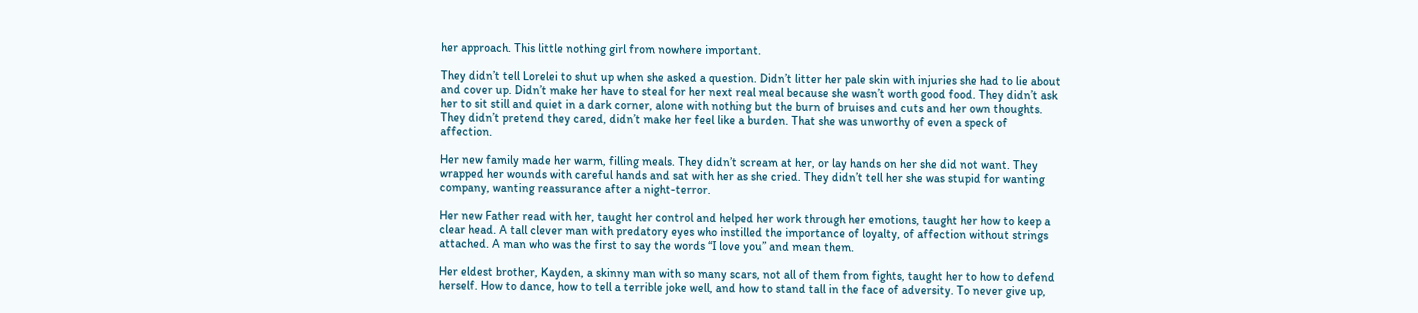her approach. This little nothing girl from nowhere important.

They didn’t tell Lorelei to shut up when she asked a question. Didn’t litter her pale skin with injuries she had to lie about and cover up. Didn’t make her have to steal for her next real meal because she wasn’t worth good food. They didn’t ask her to sit still and quiet in a dark corner, alone with nothing but the burn of bruises and cuts and her own thoughts. They didn’t pretend they cared, didn’t make her feel like a burden. That she was unworthy of even a speck of affection.

Her new family made her warm, filling meals. They didn’t scream at her, or lay hands on her she did not want. They wrapped her wounds with careful hands and sat with her as she cried. They didn’t tell her she was stupid for wanting company, wanting reassurance after a night-terror.

Her new Father read with her, taught her control and helped her work through her emotions, taught her how to keep a clear head. A tall clever man with predatory eyes who instilled the importance of loyalty, of affection without strings attached. A man who was the first to say the words “I love you” and mean them.

Her eldest brother, Kayden, a skinny man with so many scars, not all of them from fights, taught her to how to defend herself. How to dance, how to tell a terrible joke well, and how to stand tall in the face of adversity. To never give up,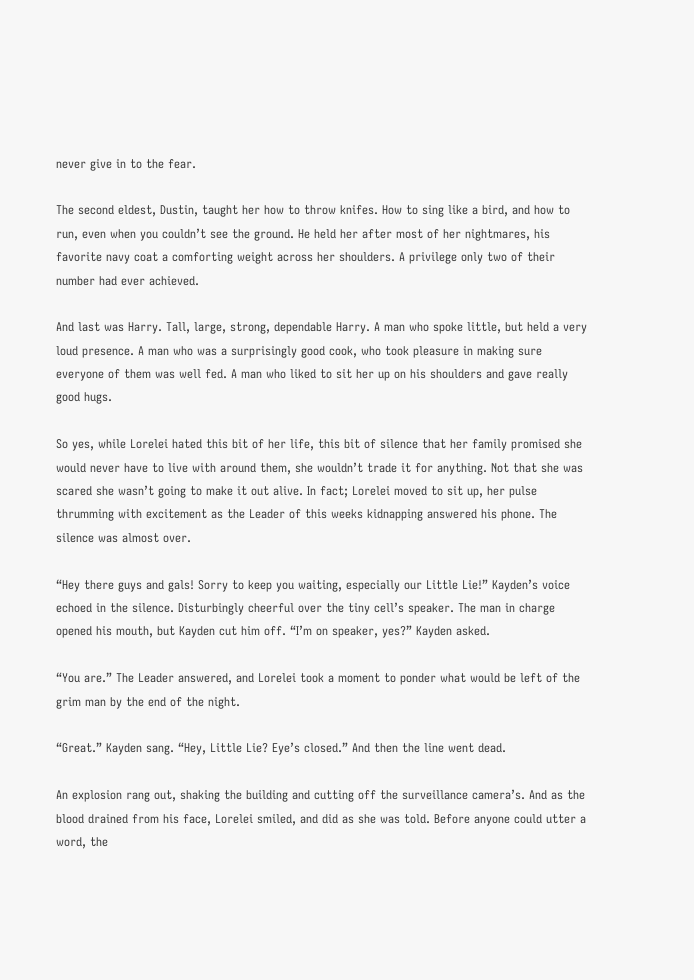never give in to the fear.

The second eldest, Dustin, taught her how to throw knifes. How to sing like a bird, and how to run, even when you couldn’t see the ground. He held her after most of her nightmares, his favorite navy coat a comforting weight across her shoulders. A privilege only two of their number had ever achieved.

And last was Harry. Tall, large, strong, dependable Harry. A man who spoke little, but held a very loud presence. A man who was a surprisingly good cook, who took pleasure in making sure everyone of them was well fed. A man who liked to sit her up on his shoulders and gave really good hugs.

So yes, while Lorelei hated this bit of her life, this bit of silence that her family promised she would never have to live with around them, she wouldn’t trade it for anything. Not that she was scared she wasn’t going to make it out alive. In fact; Lorelei moved to sit up, her pulse thrumming with excitement as the Leader of this weeks kidnapping answered his phone. The silence was almost over.

“Hey there guys and gals! Sorry to keep you waiting, especially our Little Lie!” Kayden’s voice echoed in the silence. Disturbingly cheerful over the tiny cell’s speaker. The man in charge opened his mouth, but Kayden cut him off. “I’m on speaker, yes?” Kayden asked.

“You are.” The Leader answered, and Lorelei took a moment to ponder what would be left of the grim man by the end of the night.

“Great.” Kayden sang. “Hey, Little Lie? Eye’s closed.” And then the line went dead.

An explosion rang out, shaking the building and cutting off the surveillance camera’s. And as the blood drained from his face, Lorelei smiled, and did as she was told. Before anyone could utter a word, the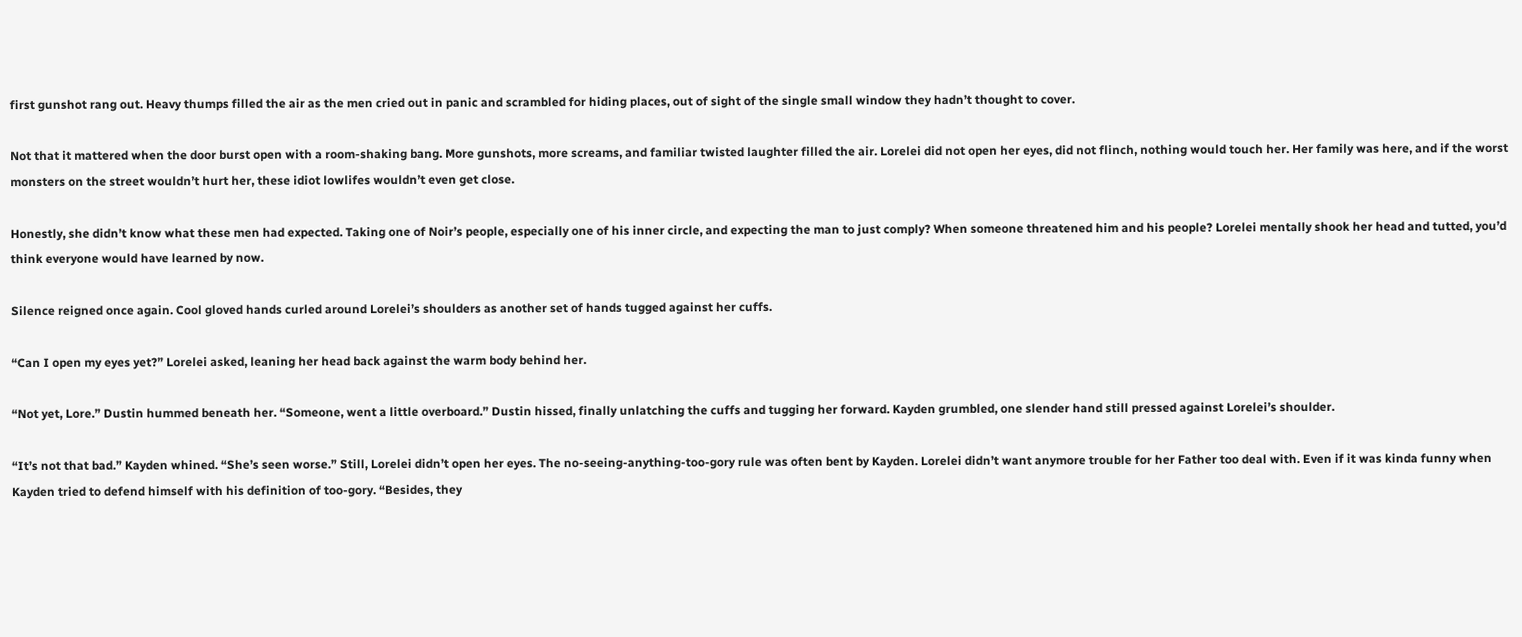first gunshot rang out. Heavy thumps filled the air as the men cried out in panic and scrambled for hiding places, out of sight of the single small window they hadn’t thought to cover.

Not that it mattered when the door burst open with a room-shaking bang. More gunshots, more screams, and familiar twisted laughter filled the air. Lorelei did not open her eyes, did not flinch, nothing would touch her. Her family was here, and if the worst monsters on the street wouldn’t hurt her, these idiot lowlifes wouldn’t even get close.

Honestly, she didn’t know what these men had expected. Taking one of Noir’s people, especially one of his inner circle, and expecting the man to just comply? When someone threatened him and his people? Lorelei mentally shook her head and tutted, you’d think everyone would have learned by now.

Silence reigned once again. Cool gloved hands curled around Lorelei’s shoulders as another set of hands tugged against her cuffs.

“Can I open my eyes yet?” Lorelei asked, leaning her head back against the warm body behind her.

“Not yet, Lore.” Dustin hummed beneath her. “Someone, went a little overboard.” Dustin hissed, finally unlatching the cuffs and tugging her forward. Kayden grumbled, one slender hand still pressed against Lorelei’s shoulder.

“It’s not that bad.” Kayden whined. “She’s seen worse.” Still, Lorelei didn’t open her eyes. The no-seeing-anything-too-gory rule was often bent by Kayden. Lorelei didn’t want anymore trouble for her Father too deal with. Even if it was kinda funny when Kayden tried to defend himself with his definition of too-gory. “Besides, they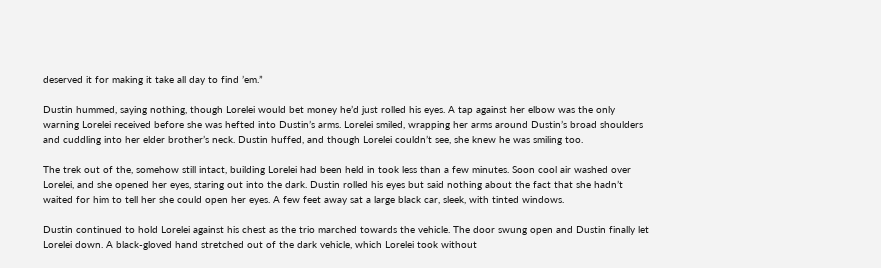deserved it for making it take all day to find ’em.”

Dustin hummed, saying nothing, though Lorelei would bet money he’d just rolled his eyes. A tap against her elbow was the only warning Lorelei received before she was hefted into Dustin’s arms. Lorelei smiled, wrapping her arms around Dustin’s broad shoulders and cuddling into her elder brother’s neck. Dustin huffed, and though Lorelei couldn’t see, she knew he was smiling too.

The trek out of the, somehow still intact, building Lorelei had been held in took less than a few minutes. Soon cool air washed over Lorelei, and she opened her eyes, staring out into the dark. Dustin rolled his eyes but said nothing about the fact that she hadn’t waited for him to tell her she could open her eyes. A few feet away sat a large black car, sleek, with tinted windows.

Dustin continued to hold Lorelei against his chest as the trio marched towards the vehicle. The door swung open and Dustin finally let Lorelei down. A black-gloved hand stretched out of the dark vehicle, which Lorelei took without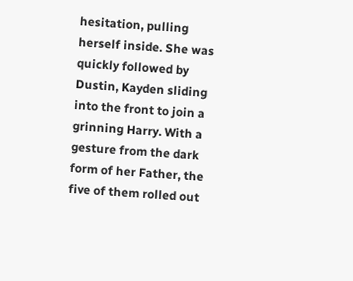hesitation, pulling herself inside. She was quickly followed by Dustin, Kayden sliding into the front to join a grinning Harry. With a gesture from the dark form of her Father, the five of them rolled out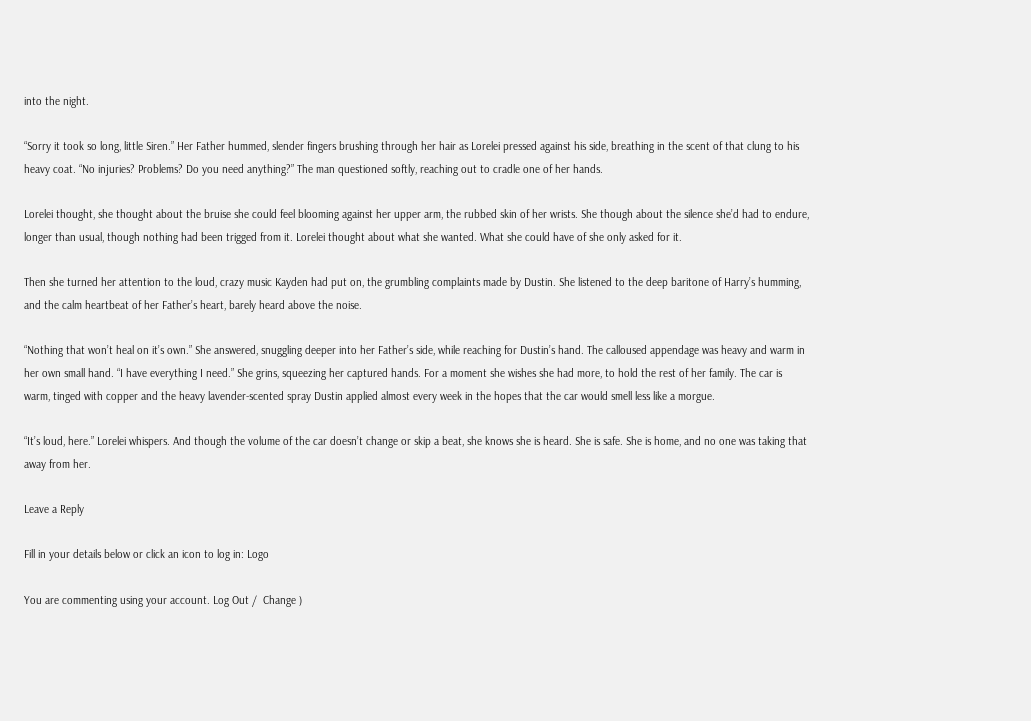into the night.

“Sorry it took so long, little Siren.” Her Father hummed, slender fingers brushing through her hair as Lorelei pressed against his side, breathing in the scent of that clung to his heavy coat. “No injuries? Problems? Do you need anything?” The man questioned softly, reaching out to cradle one of her hands.

Lorelei thought, she thought about the bruise she could feel blooming against her upper arm, the rubbed skin of her wrists. She though about the silence she’d had to endure, longer than usual, though nothing had been trigged from it. Lorelei thought about what she wanted. What she could have of she only asked for it.

Then she turned her attention to the loud, crazy music Kayden had put on, the grumbling complaints made by Dustin. She listened to the deep baritone of Harry’s humming, and the calm heartbeat of her Father’s heart, barely heard above the noise.

“Nothing that won’t heal on it’s own.” She answered, snuggling deeper into her Father’s side, while reaching for Dustin’s hand. The calloused appendage was heavy and warm in her own small hand. “I have everything I need.” She grins, squeezing her captured hands. For a moment she wishes she had more, to hold the rest of her family. The car is warm, tinged with copper and the heavy lavender-scented spray Dustin applied almost every week in the hopes that the car would smell less like a morgue.

“It’s loud, here.” Lorelei whispers. And though the volume of the car doesn’t change or skip a beat, she knows she is heard. She is safe. She is home, and no one was taking that away from her.

Leave a Reply

Fill in your details below or click an icon to log in: Logo

You are commenting using your account. Log Out /  Change )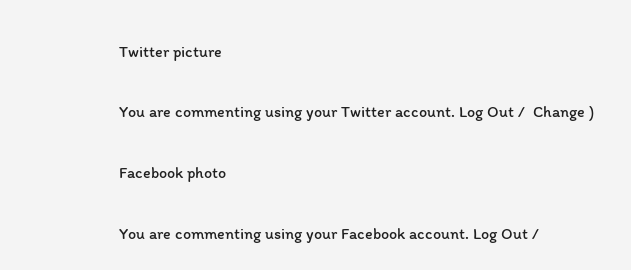Twitter picture

You are commenting using your Twitter account. Log Out /  Change )

Facebook photo

You are commenting using your Facebook account. Log Out /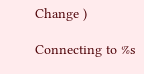Change )

Connecting to %s